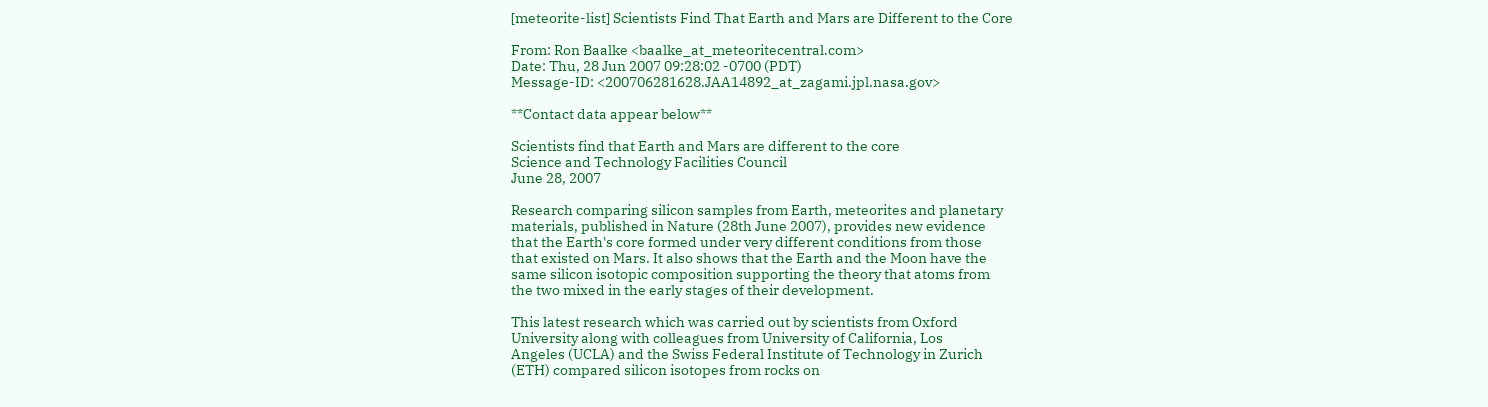[meteorite-list] Scientists Find That Earth and Mars are Different to the Core

From: Ron Baalke <baalke_at_meteoritecentral.com>
Date: Thu, 28 Jun 2007 09:28:02 -0700 (PDT)
Message-ID: <200706281628.JAA14892_at_zagami.jpl.nasa.gov>

**Contact data appear below**

Scientists find that Earth and Mars are different to the core
Science and Technology Facilities Council
June 28, 2007

Research comparing silicon samples from Earth, meteorites and planetary
materials, published in Nature (28th June 2007), provides new evidence
that the Earth's core formed under very different conditions from those
that existed on Mars. It also shows that the Earth and the Moon have the
same silicon isotopic composition supporting the theory that atoms from
the two mixed in the early stages of their development.

This latest research which was carried out by scientists from Oxford
University along with colleagues from University of California, Los
Angeles (UCLA) and the Swiss Federal Institute of Technology in Zurich
(ETH) compared silicon isotopes from rocks on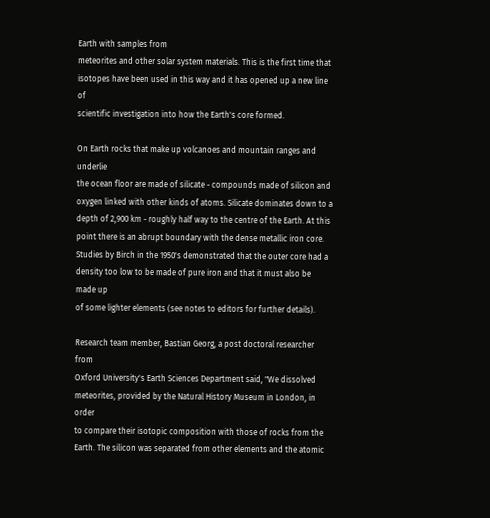Earth with samples from
meteorites and other solar system materials. This is the first time that
isotopes have been used in this way and it has opened up a new line of
scientific investigation into how the Earth's core formed.

On Earth rocks that make up volcanoes and mountain ranges and underlie
the ocean floor are made of silicate - compounds made of silicon and
oxygen linked with other kinds of atoms. Silicate dominates down to a
depth of 2,900 km - roughly half way to the centre of the Earth. At this
point there is an abrupt boundary with the dense metallic iron core.
Studies by Birch in the 1950's demonstrated that the outer core had a
density too low to be made of pure iron and that it must also be made up
of some lighter elements (see notes to editors for further details).

Research team member, Bastian Georg, a post doctoral researcher from
Oxford University's Earth Sciences Department said, "We dissolved
meteorites, provided by the Natural History Museum in London, in order
to compare their isotopic composition with those of rocks from the
Earth. The silicon was separated from other elements and the atomic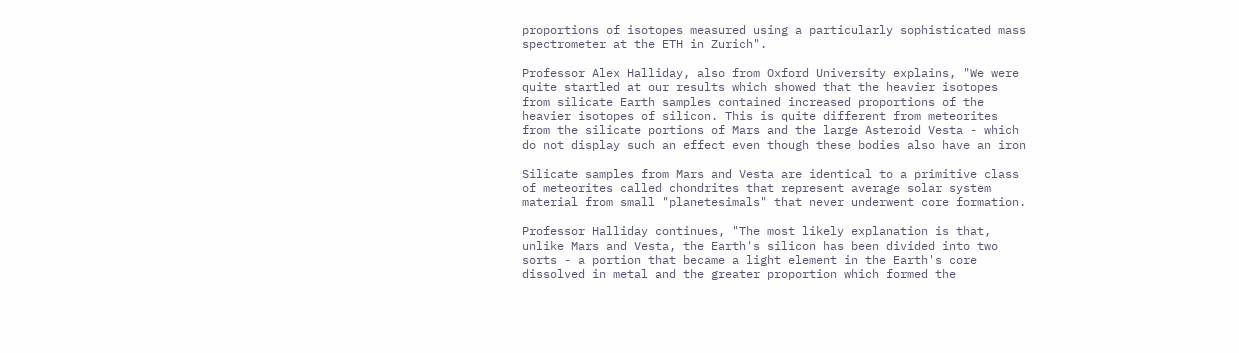proportions of isotopes measured using a particularly sophisticated mass
spectrometer at the ETH in Zurich".

Professor Alex Halliday, also from Oxford University explains, "We were
quite startled at our results which showed that the heavier isotopes
from silicate Earth samples contained increased proportions of the
heavier isotopes of silicon. This is quite different from meteorites
from the silicate portions of Mars and the large Asteroid Vesta - which
do not display such an effect even though these bodies also have an iron

Silicate samples from Mars and Vesta are identical to a primitive class
of meteorites called chondrites that represent average solar system
material from small "planetesimals" that never underwent core formation.

Professor Halliday continues, "The most likely explanation is that,
unlike Mars and Vesta, the Earth's silicon has been divided into two
sorts - a portion that became a light element in the Earth's core
dissolved in metal and the greater proportion which formed the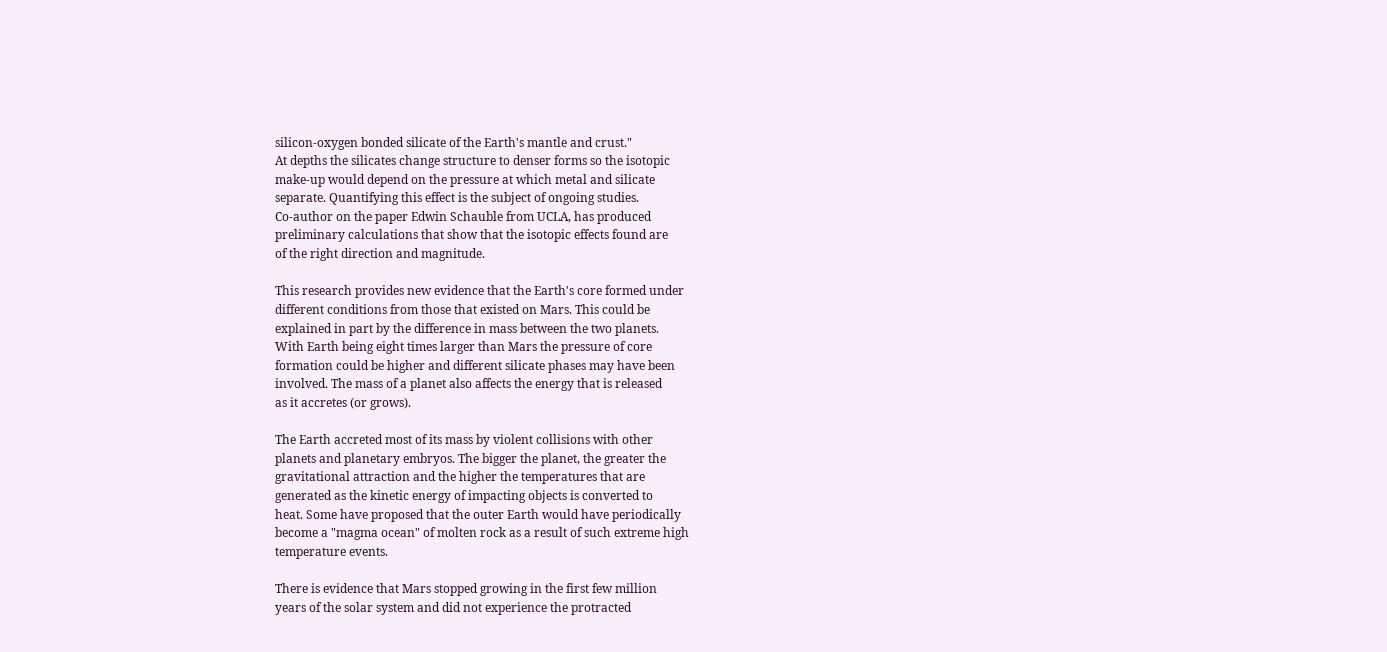silicon-oxygen bonded silicate of the Earth's mantle and crust."
At depths the silicates change structure to denser forms so the isotopic
make-up would depend on the pressure at which metal and silicate
separate. Quantifying this effect is the subject of ongoing studies.
Co-author on the paper Edwin Schauble from UCLA, has produced
preliminary calculations that show that the isotopic effects found are
of the right direction and magnitude.

This research provides new evidence that the Earth's core formed under
different conditions from those that existed on Mars. This could be
explained in part by the difference in mass between the two planets.
With Earth being eight times larger than Mars the pressure of core
formation could be higher and different silicate phases may have been
involved. The mass of a planet also affects the energy that is released
as it accretes (or grows).

The Earth accreted most of its mass by violent collisions with other
planets and planetary embryos. The bigger the planet, the greater the
gravitational attraction and the higher the temperatures that are
generated as the kinetic energy of impacting objects is converted to
heat. Some have proposed that the outer Earth would have periodically
become a "magma ocean" of molten rock as a result of such extreme high
temperature events.

There is evidence that Mars stopped growing in the first few million
years of the solar system and did not experience the protracted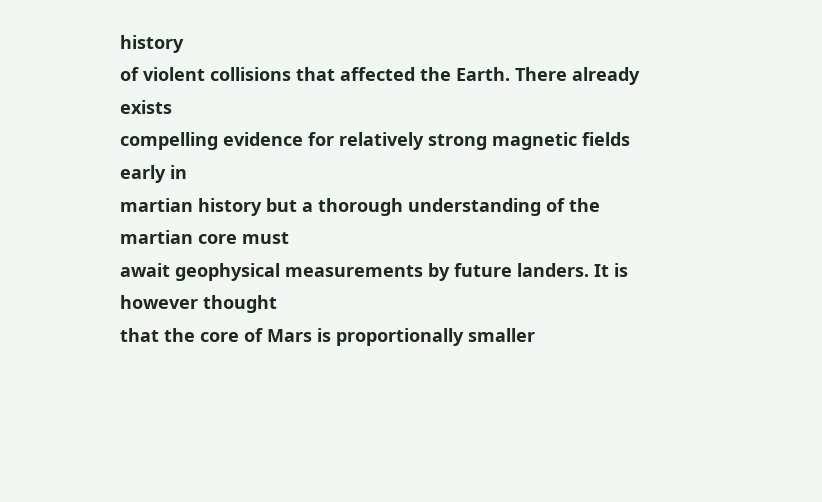history
of violent collisions that affected the Earth. There already exists
compelling evidence for relatively strong magnetic fields early in
martian history but a thorough understanding of the martian core must
await geophysical measurements by future landers. It is however thought
that the core of Mars is proportionally smaller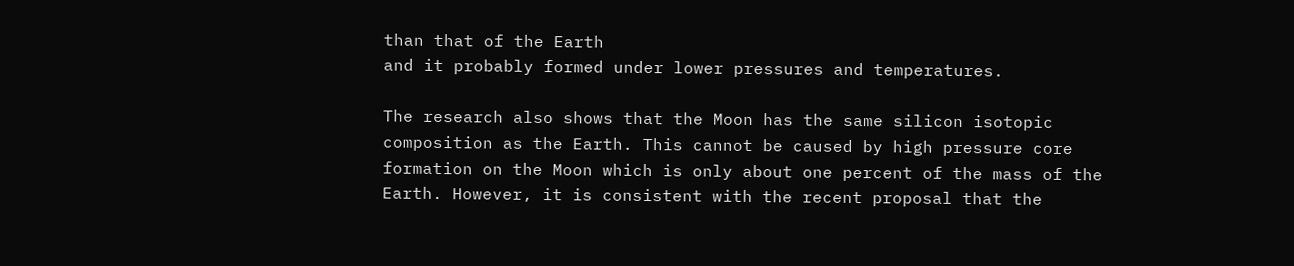than that of the Earth
and it probably formed under lower pressures and temperatures.

The research also shows that the Moon has the same silicon isotopic
composition as the Earth. This cannot be caused by high pressure core
formation on the Moon which is only about one percent of the mass of the
Earth. However, it is consistent with the recent proposal that the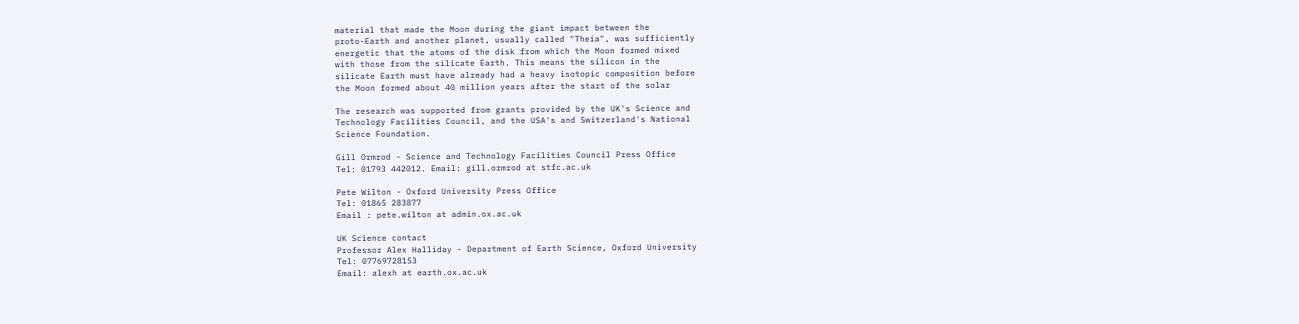material that made the Moon during the giant impact between the
proto-Earth and another planet, usually called "Theia", was sufficiently
energetic that the atoms of the disk from which the Moon formed mixed
with those from the silicate Earth. This means the silicon in the
silicate Earth must have already had a heavy isotopic composition before
the Moon formed about 40 million years after the start of the solar

The research was supported from grants provided by the UK's Science and
Technology Facilities Council, and the USA's and Switzerland's National
Science Foundation.

Gill Ormrod - Science and Technology Facilities Council Press Office
Tel: 01793 442012. Email: gill.ormrod at stfc.ac.uk

Pete Wilton - Oxford University Press Office
Tel: 01865 283877
Email : pete.wilton at admin.ox.ac.uk

UK Science contact
Professor Alex Halliday - Department of Earth Science, Oxford University
Tel: 07769728153
Email: alexh at earth.ox.ac.uk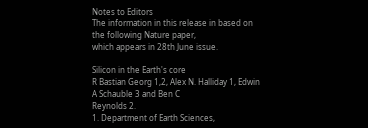Notes to Editors
The information in this release in based on the following Nature paper,
which appears in 28th June issue.

Silicon in the Earth's core
R Bastian Georg 1,2, Alex N. Halliday 1, Edwin A Schauble 3 and Ben C
Reynolds 2.
1. Department of Earth Sciences,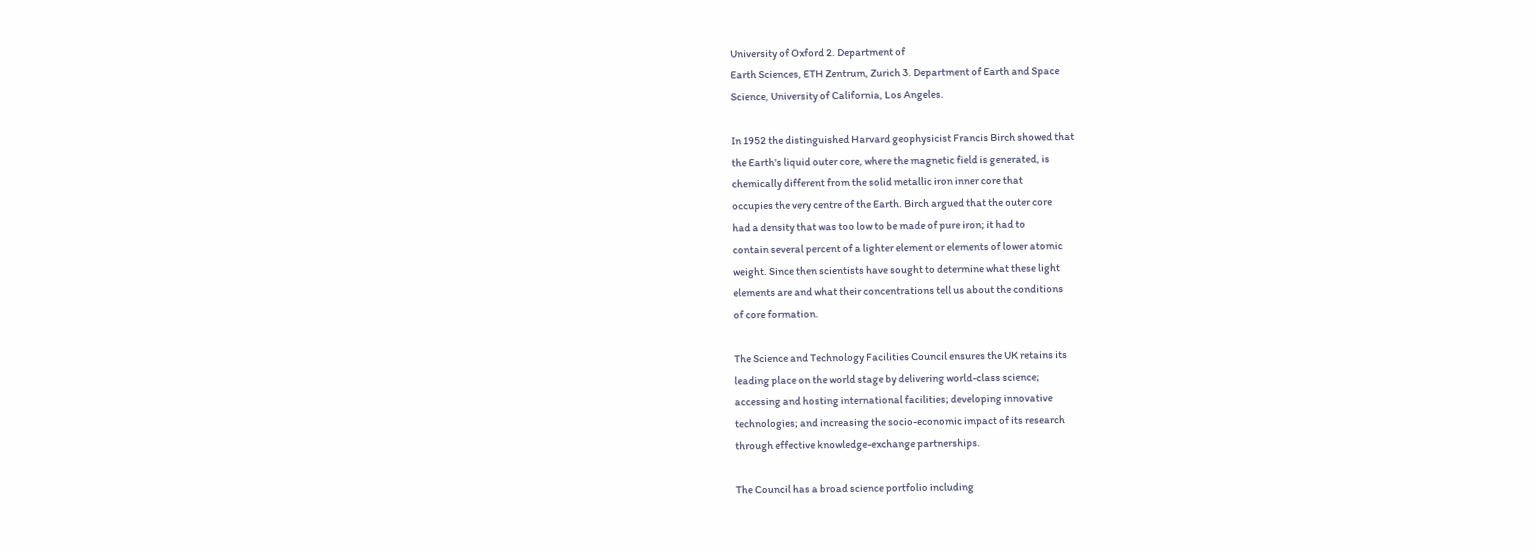University of Oxford 2. Department of
Earth Sciences, ETH Zentrum, Zurich 3. Department of Earth and Space
Science, University of California, Los Angeles.

In 1952 the distinguished Harvard geophysicist Francis Birch showed that
the Earth's liquid outer core, where the magnetic field is generated, is
chemically different from the solid metallic iron inner core that
occupies the very centre of the Earth. Birch argued that the outer core
had a density that was too low to be made of pure iron; it had to
contain several percent of a lighter element or elements of lower atomic
weight. Since then scientists have sought to determine what these light
elements are and what their concentrations tell us about the conditions
of core formation.

The Science and Technology Facilities Council ensures the UK retains its
leading place on the world stage by delivering world-class science;
accessing and hosting international facilities; developing innovative
technologies; and increasing the socio-economic impact of its research
through effective knowledge-exchange partnerships.

The Council has a broad science portfolio including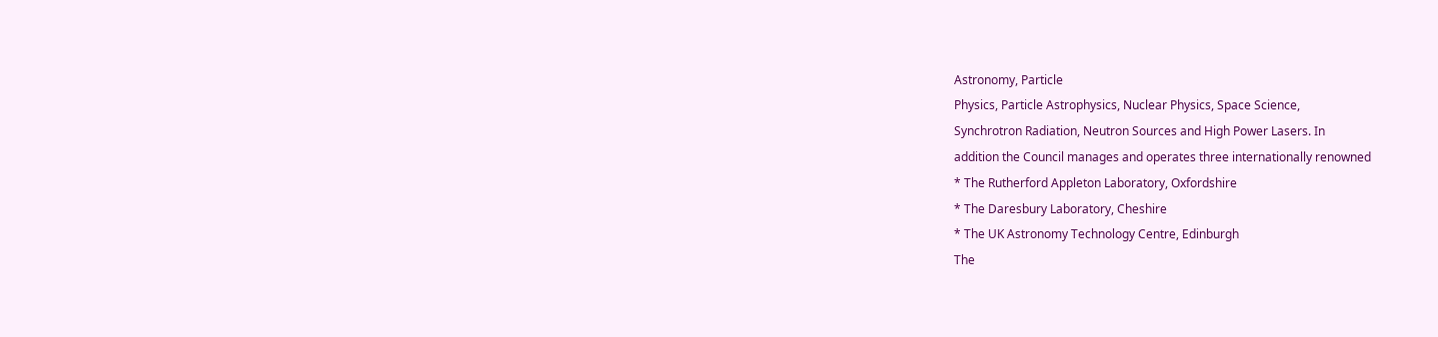Astronomy, Particle
Physics, Particle Astrophysics, Nuclear Physics, Space Science,
Synchrotron Radiation, Neutron Sources and High Power Lasers. In
addition the Council manages and operates three internationally renowned
* The Rutherford Appleton Laboratory, Oxfordshire
* The Daresbury Laboratory, Cheshire
* The UK Astronomy Technology Centre, Edinburgh
The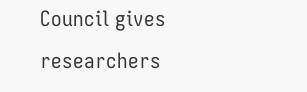Council gives researchers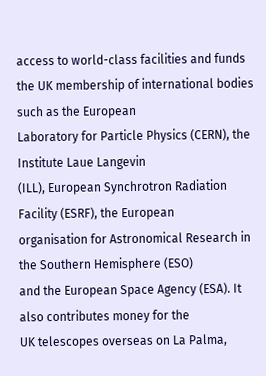access to world-class facilities and funds
the UK membership of international bodies such as the European
Laboratory for Particle Physics (CERN), the Institute Laue Langevin
(ILL), European Synchrotron Radiation Facility (ESRF), the European
organisation for Astronomical Research in the Southern Hemisphere (ESO)
and the European Space Agency (ESA). It also contributes money for the
UK telescopes overseas on La Palma,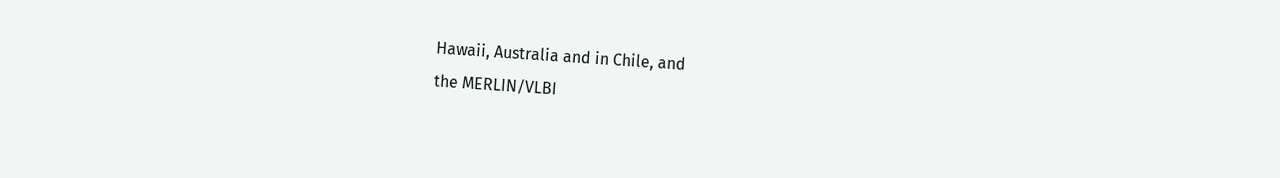Hawaii, Australia and in Chile, and
the MERLIN/VLBI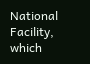National Facility, which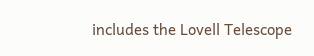includes the Lovell Telescope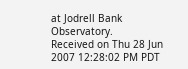at Jodrell Bank Observatory.
Received on Thu 28 Jun 2007 12:28:02 PM PDT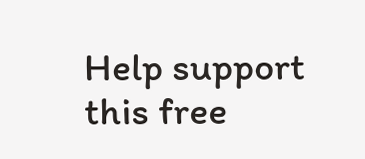Help support this free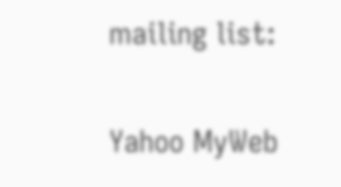mailing list:

Yahoo MyWeb